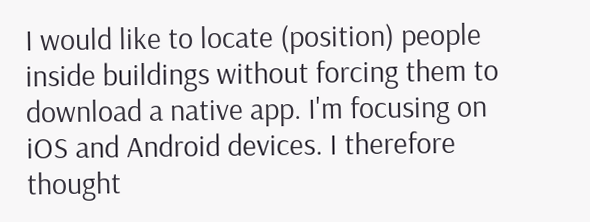I would like to locate (position) people inside buildings without forcing them to download a native app. I'm focusing on iOS and Android devices. I therefore thought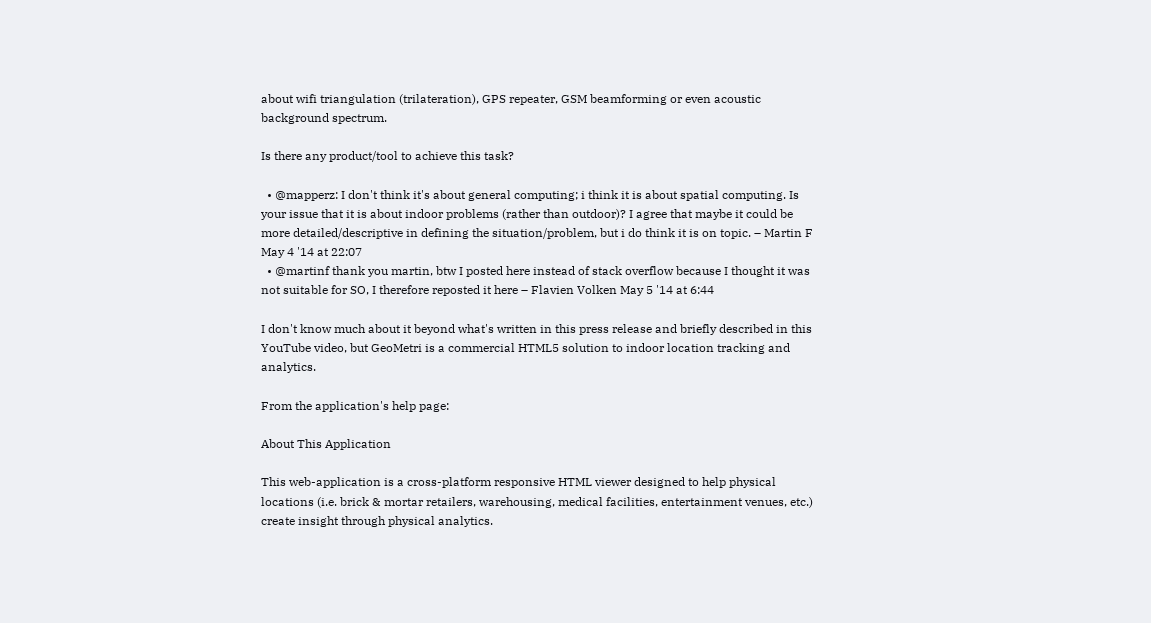about wifi triangulation (trilateration), GPS repeater, GSM beamforming or even acoustic background spectrum.

Is there any product/tool to achieve this task?

  • @mapperz: I don't think it's about general computing; i think it is about spatial computing. Is your issue that it is about indoor problems (rather than outdoor)? I agree that maybe it could be more detailed/descriptive in defining the situation/problem, but i do think it is on topic. – Martin F May 4 '14 at 22:07
  • @martinf thank you martin, btw I posted here instead of stack overflow because I thought it was not suitable for SO, I therefore reposted it here – Flavien Volken May 5 '14 at 6:44

I don't know much about it beyond what's written in this press release and briefly described in this YouTube video, but GeoMetri is a commercial HTML5 solution to indoor location tracking and analytics.

From the application's help page:

About This Application

This web-application is a cross-platform responsive HTML viewer designed to help physical locations (i.e. brick & mortar retailers, warehousing, medical facilities, entertainment venues, etc.) create insight through physical analytics.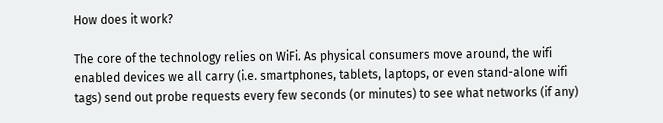How does it work?

The core of the technology relies on WiFi. As physical consumers move around, the wifi enabled devices we all carry (i.e. smartphones, tablets, laptops, or even stand-alone wifi tags) send out probe requests every few seconds (or minutes) to see what networks (if any)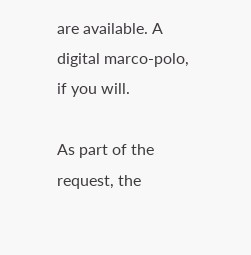are available. A digital marco-polo, if you will.

As part of the request, the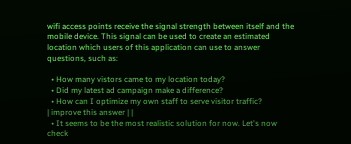wifi access points receive the signal strength between itself and the mobile device. This signal can be used to create an estimated location which users of this application can use to answer questions, such as:

  • How many vistors came to my location today?
  • Did my latest ad campaign make a difference?
  • How can I optimize my own staff to serve visitor traffic?
| improve this answer | |
  • It seems to be the most realistic solution for now. Let's now check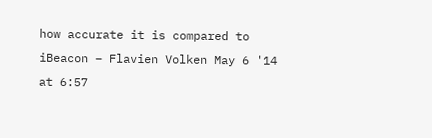how accurate it is compared to iBeacon – Flavien Volken May 6 '14 at 6:57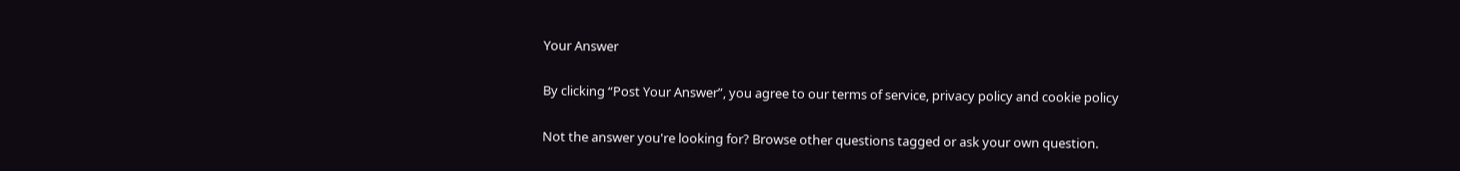Your Answer

By clicking “Post Your Answer”, you agree to our terms of service, privacy policy and cookie policy

Not the answer you're looking for? Browse other questions tagged or ask your own question.